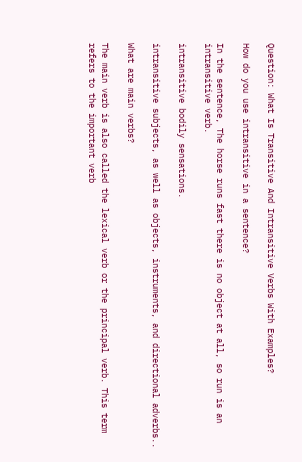Question: What Is Transitive And Intransitive Verbs With Examples?

How do you use intransitive in a sentence?

In the sentence, The horse runs fast there is no object at all, so run is an intransitive verb.

intransitive bodily sensations.

intransitive subjects, as well as objects, instruments, and directional adverbs..

What are main verbs?

The main verb is also called the lexical verb or the principal verb. This term refers to the important verb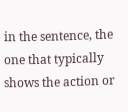in the sentence, the one that typically shows the action or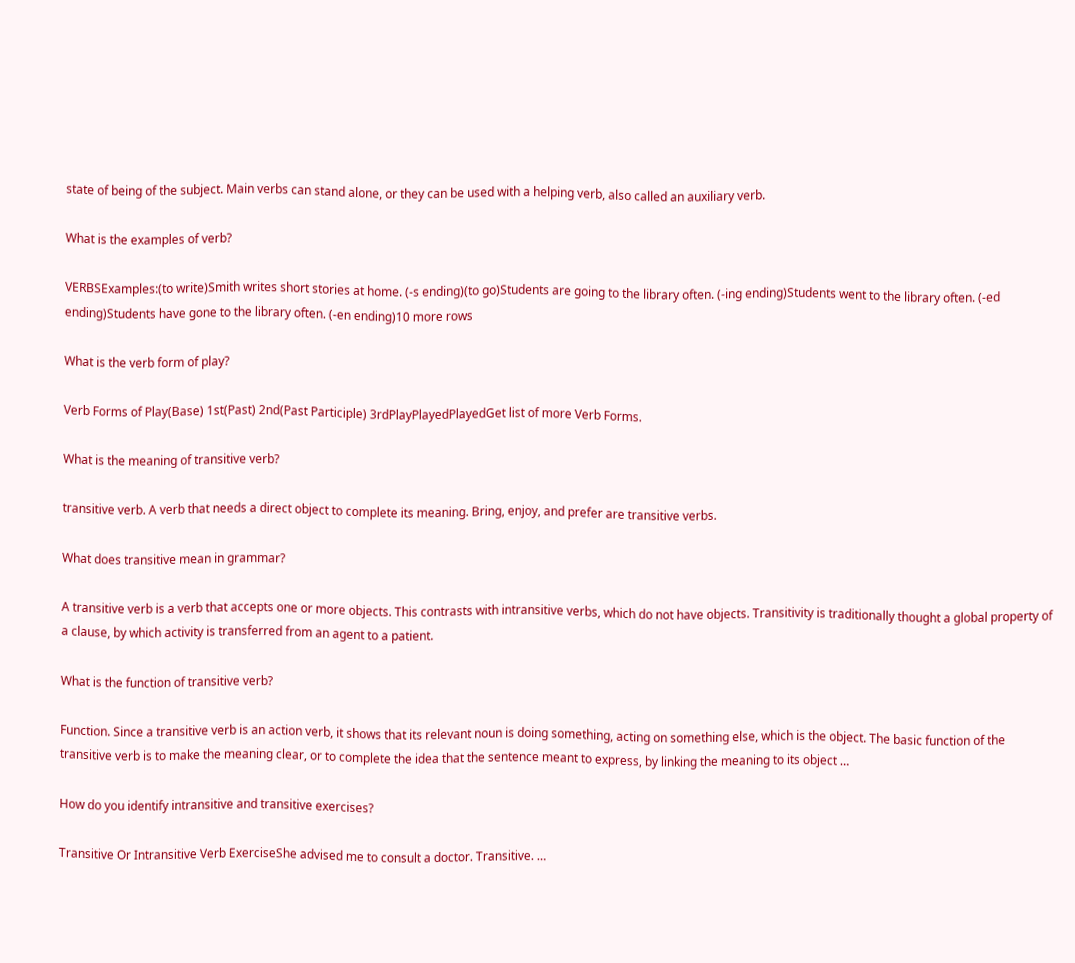state of being of the subject. Main verbs can stand alone, or they can be used with a helping verb, also called an auxiliary verb.

What is the examples of verb?

VERBSExamples:(to write)Smith writes short stories at home. (-s ending)(to go)Students are going to the library often. (-ing ending)Students went to the library often. (-ed ending)Students have gone to the library often. (-en ending)10 more rows

What is the verb form of play?

Verb Forms of Play(Base) 1st(Past) 2nd(Past Participle) 3rdPlayPlayedPlayedGet list of more Verb Forms.

What is the meaning of transitive verb?

transitive verb. A verb that needs a direct object to complete its meaning. Bring, enjoy, and prefer are transitive verbs.

What does transitive mean in grammar?

A transitive verb is a verb that accepts one or more objects. This contrasts with intransitive verbs, which do not have objects. Transitivity is traditionally thought a global property of a clause, by which activity is transferred from an agent to a patient.

What is the function of transitive verb?

Function. Since a transitive verb is an action verb, it shows that its relevant noun is doing something, acting on something else, which is the object. The basic function of the transitive verb is to make the meaning clear, or to complete the idea that the sentence meant to express, by linking the meaning to its object …

How do you identify intransitive and transitive exercises?

Transitive Or Intransitive Verb ExerciseShe advised me to consult a doctor. Transitive. …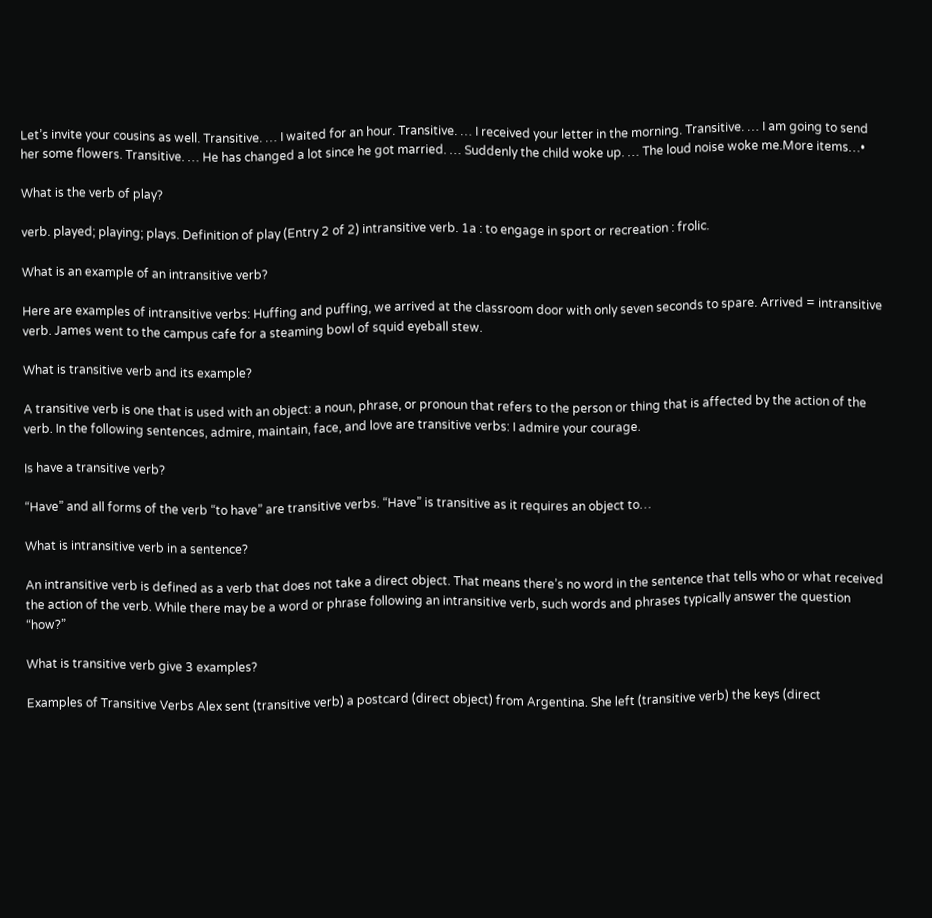Let’s invite your cousins as well. Transitive. … I waited for an hour. Transitive. … I received your letter in the morning. Transitive. … I am going to send her some flowers. Transitive. … He has changed a lot since he got married. … Suddenly the child woke up. … The loud noise woke me.More items…•

What is the verb of play?

verb. played; playing; plays. Definition of play (Entry 2 of 2) intransitive verb. 1a : to engage in sport or recreation : frolic.

What is an example of an intransitive verb?

Here are examples of intransitive verbs: Huffing and puffing, we arrived at the classroom door with only seven seconds to spare. Arrived = intransitive verb. James went to the campus cafe for a steaming bowl of squid eyeball stew.

What is transitive verb and its example?

A transitive verb is one that is used with an object: a noun, phrase, or pronoun that refers to the person or thing that is affected by the action of the verb. In the following sentences, admire, maintain, face, and love are transitive verbs: I admire your courage.

Is have a transitive verb?

“Have” and all forms of the verb “to have” are transitive verbs. “Have” is transitive as it requires an object to…

What is intransitive verb in a sentence?

An intransitive verb is defined as a verb that does not take a direct object. That means there’s no word in the sentence that tells who or what received the action of the verb. While there may be a word or phrase following an intransitive verb, such words and phrases typically answer the question “how?”

What is transitive verb give 3 examples?

Examples of Transitive Verbs Alex sent (transitive verb) a postcard (direct object) from Argentina. She left (transitive verb) the keys (direct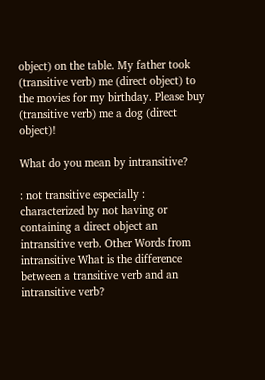object) on the table. My father took (transitive verb) me (direct object) to the movies for my birthday. Please buy (transitive verb) me a dog (direct object)!

What do you mean by intransitive?

: not transitive especially : characterized by not having or containing a direct object an intransitive verb. Other Words from intransitive What is the difference between a transitive verb and an intransitive verb?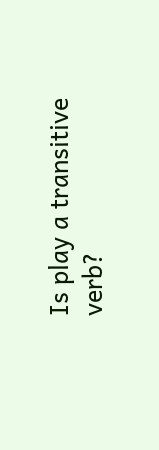Is play a transitive verb?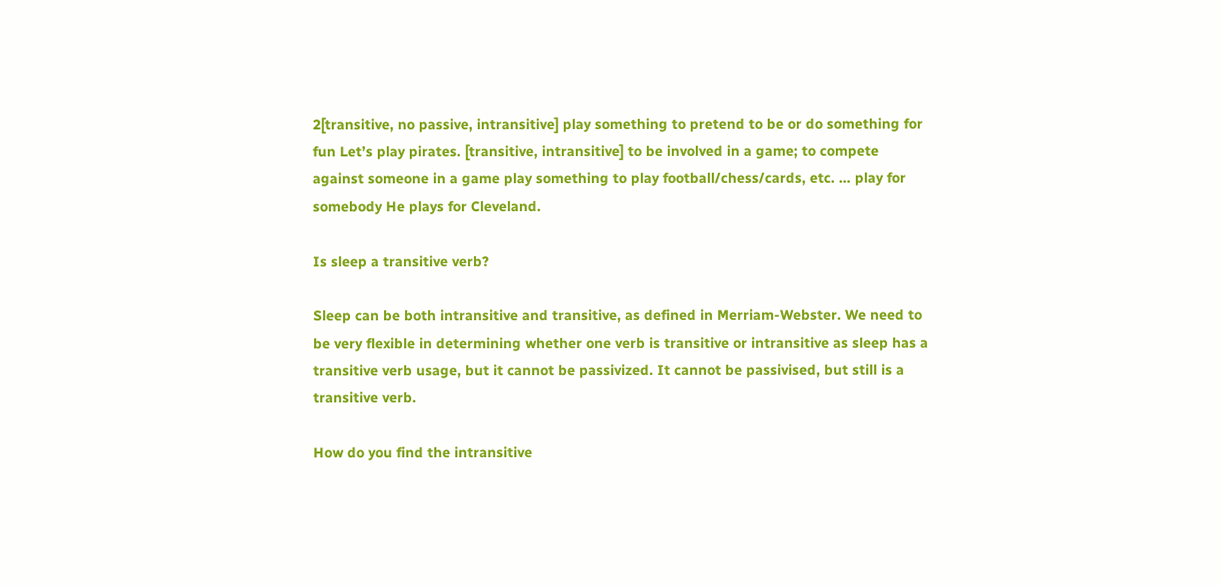2[transitive, no passive, intransitive] play something to pretend to be or do something for fun Let’s play pirates. [transitive, intransitive] to be involved in a game; to compete against someone in a game play something to play football/chess/cards, etc. … play for somebody He plays for Cleveland.

Is sleep a transitive verb?

Sleep can be both intransitive and transitive, as defined in Merriam-Webster. We need to be very flexible in determining whether one verb is transitive or intransitive as sleep has a transitive verb usage, but it cannot be passivized. It cannot be passivised, but still is a transitive verb.

How do you find the intransitive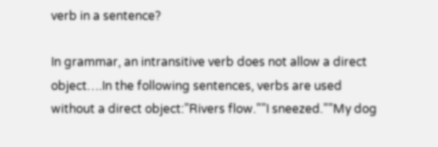verb in a sentence?

In grammar, an intransitive verb does not allow a direct object….In the following sentences, verbs are used without a direct object:”Rivers flow.””I sneezed.””My dog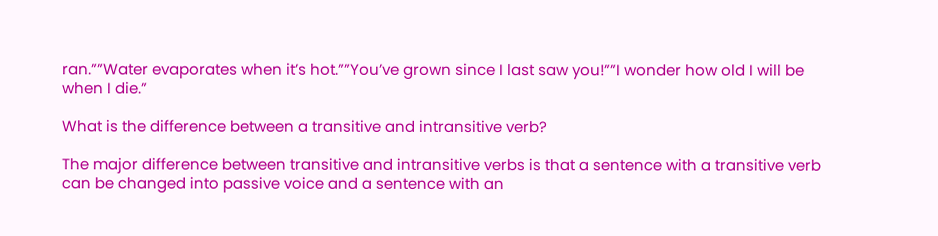ran.””Water evaporates when it’s hot.””You’ve grown since I last saw you!””I wonder how old I will be when I die.”

What is the difference between a transitive and intransitive verb?

The major difference between transitive and intransitive verbs is that a sentence with a transitive verb can be changed into passive voice and a sentence with an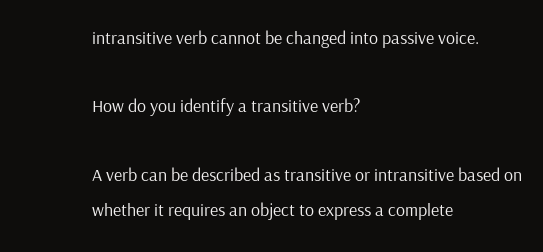intransitive verb cannot be changed into passive voice.

How do you identify a transitive verb?

A verb can be described as transitive or intransitive based on whether it requires an object to express a complete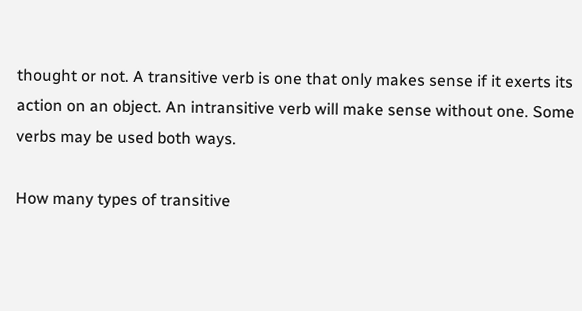thought or not. A transitive verb is one that only makes sense if it exerts its action on an object. An intransitive verb will make sense without one. Some verbs may be used both ways.

How many types of transitive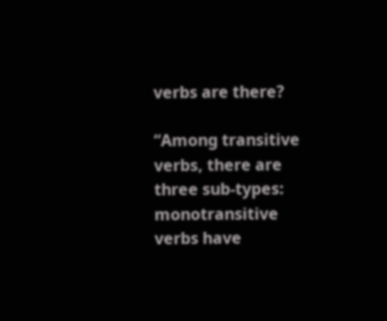verbs are there?

“Among transitive verbs, there are three sub-types: monotransitive verbs have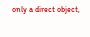only a direct object,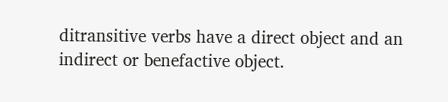ditransitive verbs have a direct object and an indirect or benefactive object.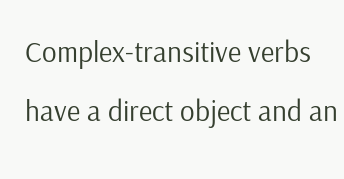Complex-transitive verbs have a direct object and an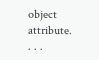object attribute. . . .